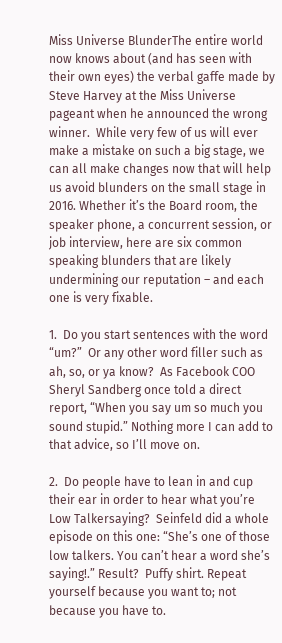Miss Universe BlunderThe entire world now knows about (and has seen with their own eyes) the verbal gaffe made by Steve Harvey at the Miss Universe pageant when he announced the wrong winner.  While very few of us will ever make a mistake on such a big stage, we can all make changes now that will help us avoid blunders on the small stage in 2016. Whether it’s the Board room, the speaker phone, a concurrent session, or job interview, here are six common speaking blunders that are likely undermining our reputation – and each one is very fixable.

1.  Do you start sentences with the word “um?”  Or any other word filler such as ah, so, or ya know?  As Facebook COO Sheryl Sandberg once told a direct report, “When you say um so much you sound stupid.” Nothing more I can add to that advice, so I’ll move on.

2.  Do people have to lean in and cup their ear in order to hear what you’re Low Talkersaying?  Seinfeld did a whole episode on this one: “She’s one of those low talkers. You can’t hear a word she’s saying!.” Result?  Puffy shirt. Repeat yourself because you want to; not because you have to.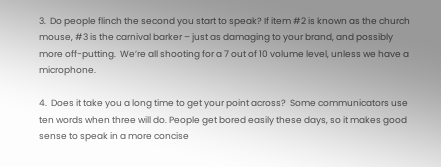3.  Do people flinch the second you start to speak? If item #2 is known as the church mouse, #3 is the carnival barker – just as damaging to your brand, and possibly more off-putting.  We’re all shooting for a 7 out of 10 volume level, unless we have a microphone.

4.  Does it take you a long time to get your point across?  Some communicators use ten words when three will do. People get bored easily these days, so it makes good sense to speak in a more concise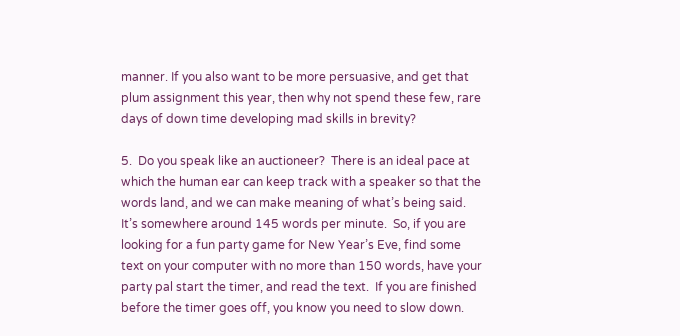manner. If you also want to be more persuasive, and get that plum assignment this year, then why not spend these few, rare days of down time developing mad skills in brevity?

5.  Do you speak like an auctioneer?  There is an ideal pace at which the human ear can keep track with a speaker so that the words land, and we can make meaning of what’s being said.  It’s somewhere around 145 words per minute.  So, if you are looking for a fun party game for New Year’s Eve, find some text on your computer with no more than 150 words, have your party pal start the timer, and read the text.  If you are finished before the timer goes off, you know you need to slow down.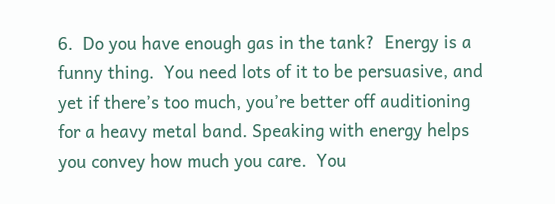6.  Do you have enough gas in the tank?  Energy is a funny thing.  You need lots of it to be persuasive, and yet if there’s too much, you’re better off auditioning for a heavy metal band. Speaking with energy helps you convey how much you care.  You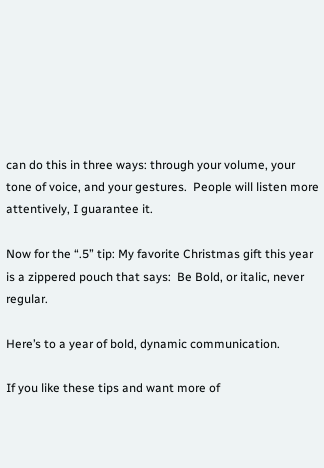can do this in three ways: through your volume, your tone of voice, and your gestures.  People will listen more attentively, I guarantee it.

Now for the “.5” tip: My favorite Christmas gift this year is a zippered pouch that says:  Be Bold, or italic, never regular.

Here’s to a year of bold, dynamic communication.

If you like these tips and want more of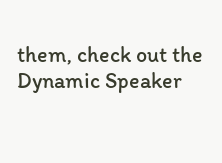them, check out the Dynamic Speaker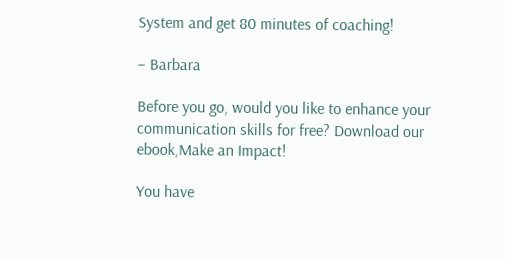System and get 80 minutes of coaching!

– Barbara

Before you go, would you like to enhance your communication skills for free? Download our ebook,Make an Impact!

You have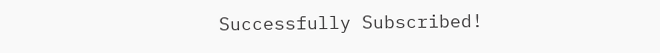Successfully Subscribed!